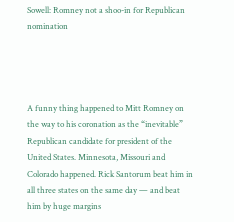Sowell: Romney not a shoo-in for Republican nomination




A funny thing happened to Mitt Romney on the way to his coronation as the “inevitable” Republican candidate for president of the United States. Minnesota, Missouri and Colorado happened. Rick Santorum beat him in all three states on the same day — and beat him by huge margins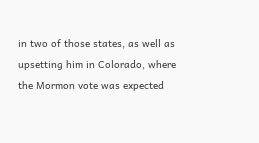in two of those states, as well as upsetting him in Colorado, where the Mormon vote was expected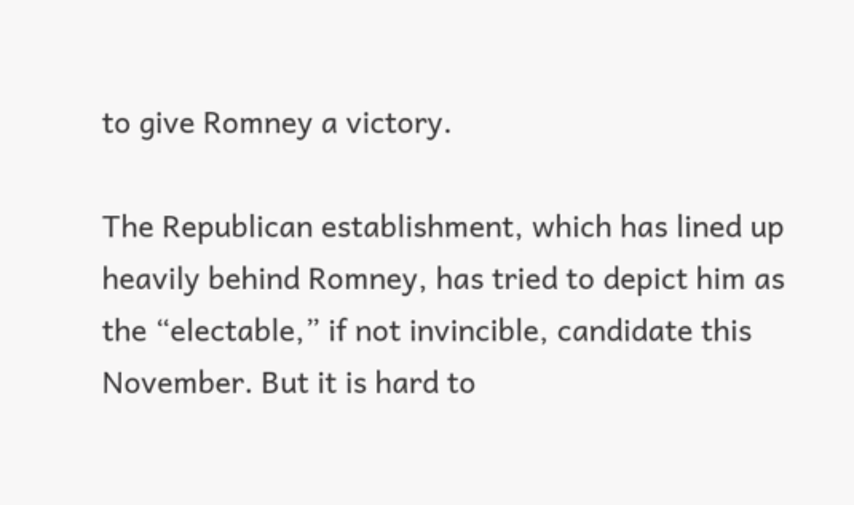to give Romney a victory.

The Republican establishment, which has lined up heavily behind Romney, has tried to depict him as the “electable,” if not invincible, candidate this November. But it is hard to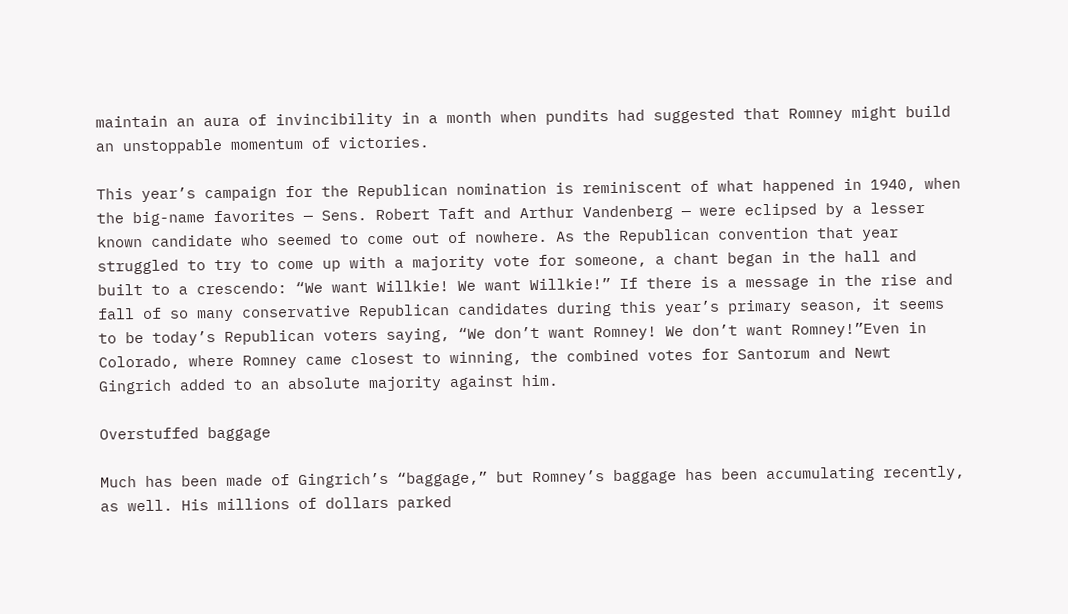maintain an aura of invincibility in a month when pundits had suggested that Romney might build an unstoppable momentum of victories.

This year’s campaign for the Republican nomination is reminiscent of what happened in 1940, when the big-name favorites — Sens. Robert Taft and Arthur Vandenberg — were eclipsed by a lesser known candidate who seemed to come out of nowhere. As the Republican convention that year struggled to try to come up with a majority vote for someone, a chant began in the hall and built to a crescendo: “We want Willkie! We want Willkie!” If there is a message in the rise and fall of so many conservative Republican candidates during this year’s primary season, it seems to be today’s Republican voters saying, “We don’t want Romney! We don’t want Romney!”Even in Colorado, where Romney came closest to winning, the combined votes for Santorum and Newt Gingrich added to an absolute majority against him.

Overstuffed baggage

Much has been made of Gingrich’s “baggage,” but Romney’s baggage has been accumulating recently, as well. His millions of dollars parked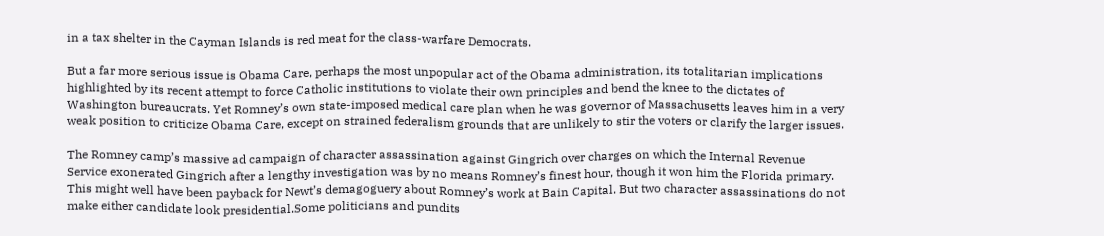in a tax shelter in the Cayman Islands is red meat for the class-warfare Democrats.

But a far more serious issue is Obama Care, perhaps the most unpopular act of the Obama administration, its totalitarian implications highlighted by its recent attempt to force Catholic institutions to violate their own principles and bend the knee to the dictates of Washington bureaucrats. Yet Romney’s own state-imposed medical care plan when he was governor of Massachusetts leaves him in a very weak position to criticize Obama Care, except on strained federalism grounds that are unlikely to stir the voters or clarify the larger issues.

The Romney camp’s massive ad campaign of character assassination against Gingrich over charges on which the Internal Revenue Service exonerated Gingrich after a lengthy investigation was by no means Romney’s finest hour, though it won him the Florida primary. This might well have been payback for Newt’s demagoguery about Romney’s work at Bain Capital. But two character assassinations do not make either candidate look presidential.Some politicians and pundits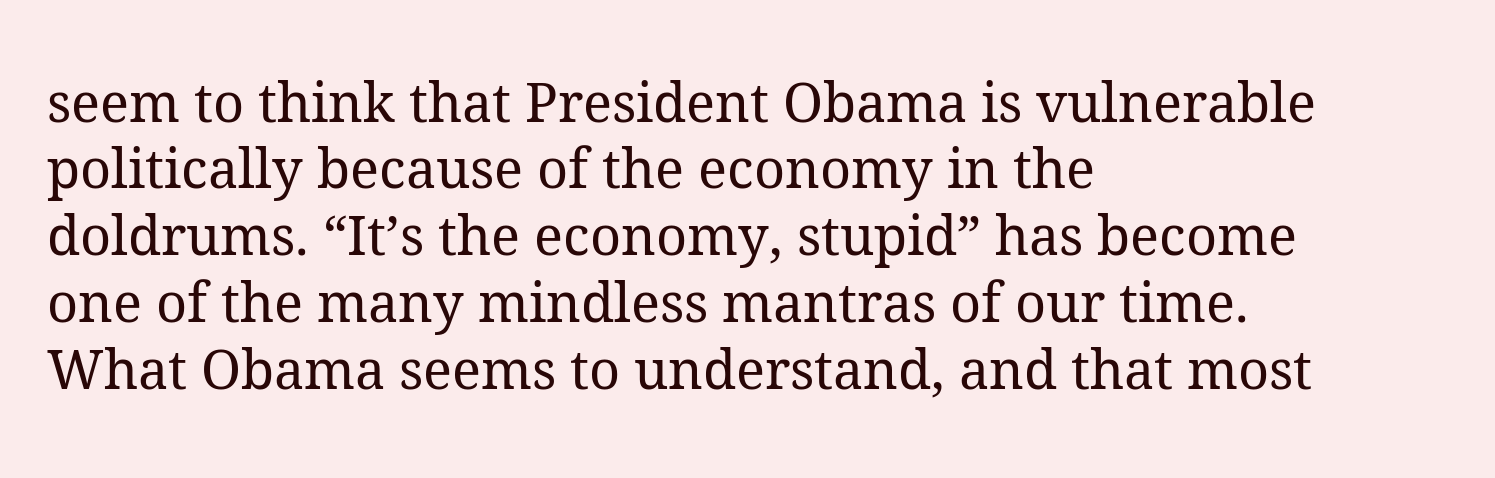seem to think that President Obama is vulnerable politically because of the economy in the doldrums. “It’s the economy, stupid” has become one of the many mindless mantras of our time. What Obama seems to understand, and that most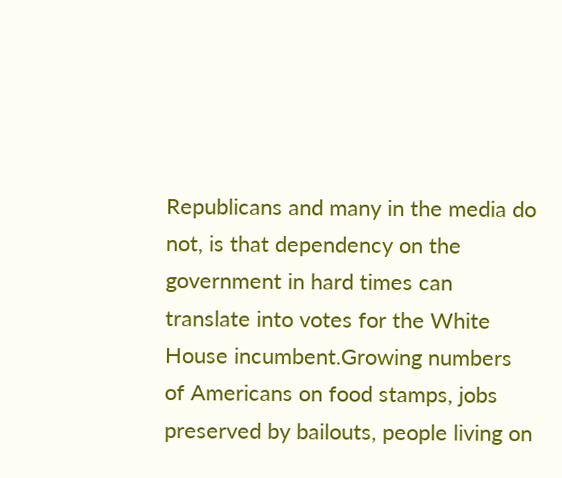Republicans and many in the media do not, is that dependency on the government in hard times can translate into votes for the White House incumbent.Growing numbers of Americans on food stamps, jobs preserved by bailouts, people living on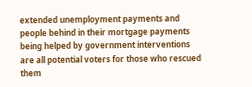extended unemployment payments and people behind in their mortgage payments being helped by government interventions are all potential voters for those who rescued them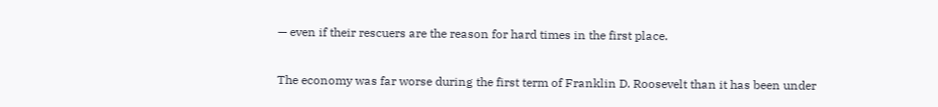— even if their rescuers are the reason for hard times in the first place.

The economy was far worse during the first term of Franklin D. Roosevelt than it has been under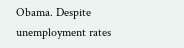Obama. Despite unemployment rates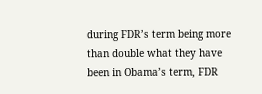during FDR’s term being more than double what they have been in Obama’s term, FDR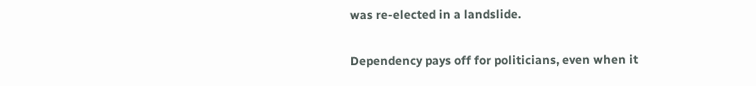was re-elected in a landslide.

Dependency pays off for politicians, even when it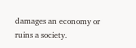damages an economy or ruins a society.